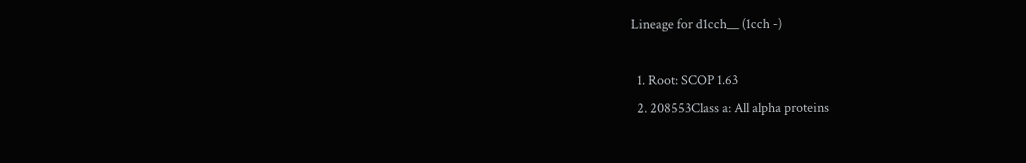Lineage for d1cch__ (1cch -)

  1. Root: SCOP 1.63
  2. 208553Class a: All alpha proteins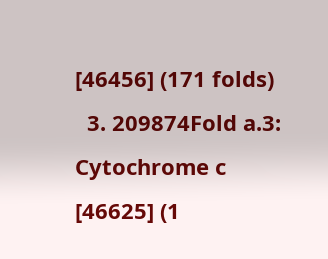[46456] (171 folds)
  3. 209874Fold a.3: Cytochrome c [46625] (1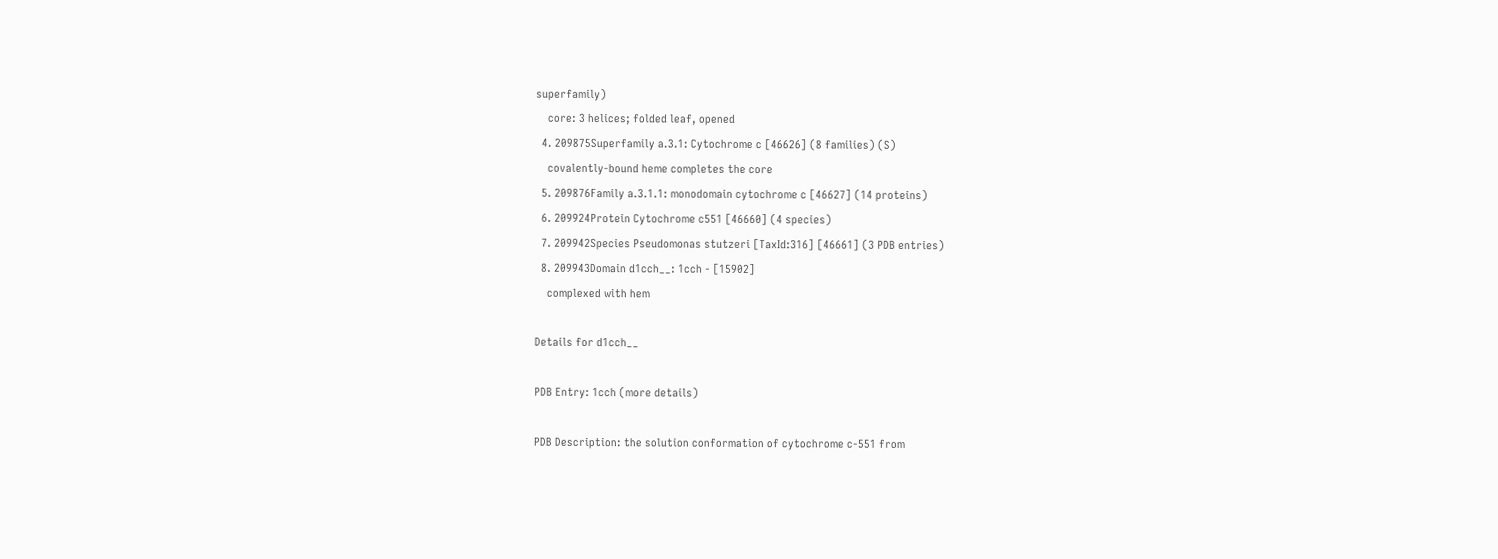superfamily)
    core: 3 helices; folded leaf, opened
  4. 209875Superfamily a.3.1: Cytochrome c [46626] (8 families) (S)
    covalently-bound heme completes the core
  5. 209876Family a.3.1.1: monodomain cytochrome c [46627] (14 proteins)
  6. 209924Protein Cytochrome c551 [46660] (4 species)
  7. 209942Species Pseudomonas stutzeri [TaxId:316] [46661] (3 PDB entries)
  8. 209943Domain d1cch__: 1cch - [15902]
    complexed with hem

Details for d1cch__

PDB Entry: 1cch (more details)

PDB Description: the solution conformation of cytochrome c-551 from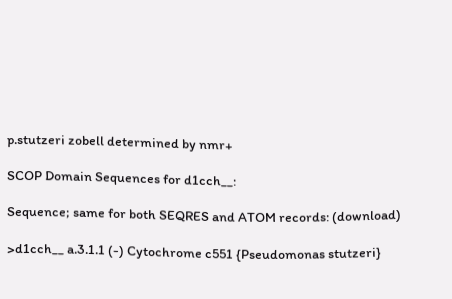p.stutzeri zobell determined by nmr+

SCOP Domain Sequences for d1cch__:

Sequence; same for both SEQRES and ATOM records: (download)

>d1cch__ a.3.1.1 (-) Cytochrome c551 {Pseudomonas stutzeri}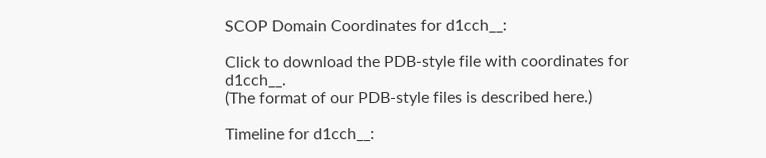SCOP Domain Coordinates for d1cch__:

Click to download the PDB-style file with coordinates for d1cch__.
(The format of our PDB-style files is described here.)

Timeline for d1cch__: